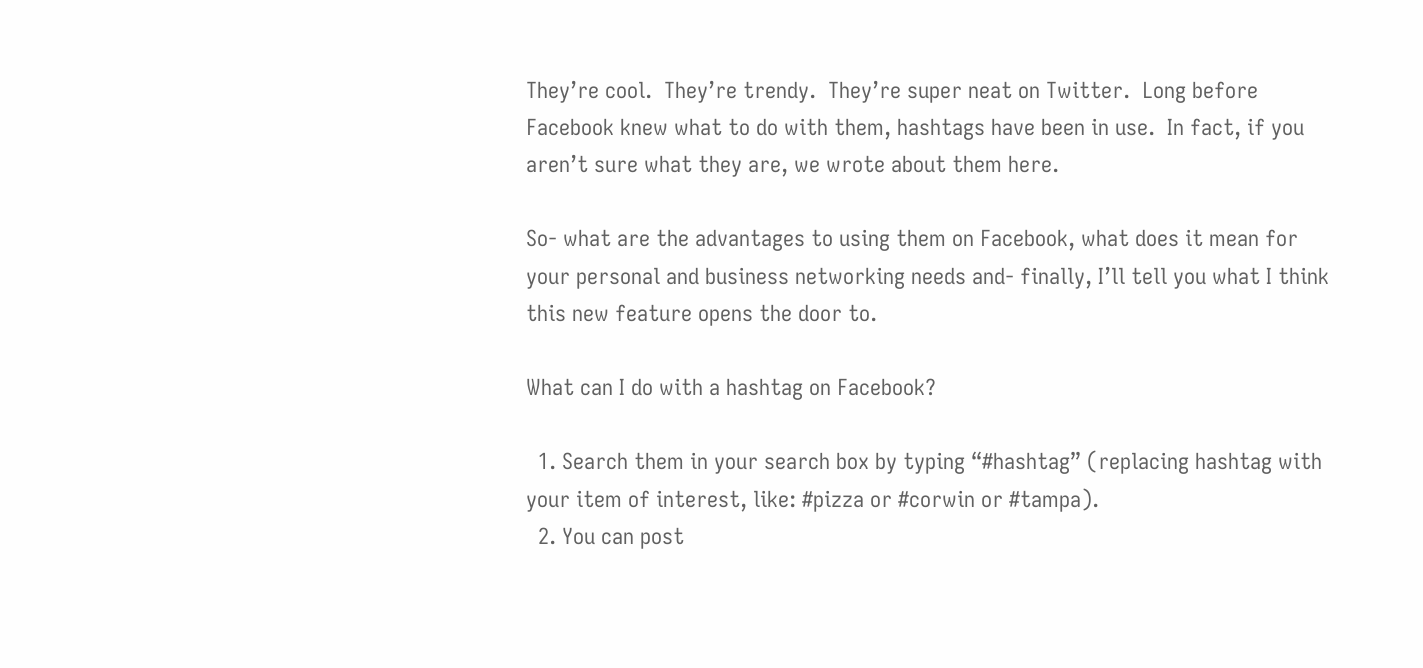They’re cool.  They’re trendy.  They’re super neat on Twitter.  Long before Facebook knew what to do with them, hashtags have been in use.  In fact, if you aren’t sure what they are, we wrote about them here.

So- what are the advantages to using them on Facebook, what does it mean for your personal and business networking needs and- finally, I’ll tell you what I think this new feature opens the door to.

What can I do with a hashtag on Facebook?

  1. Search them in your search box by typing “#hashtag” (replacing hashtag with your item of interest, like: #pizza or #corwin or #tampa).
  2. You can post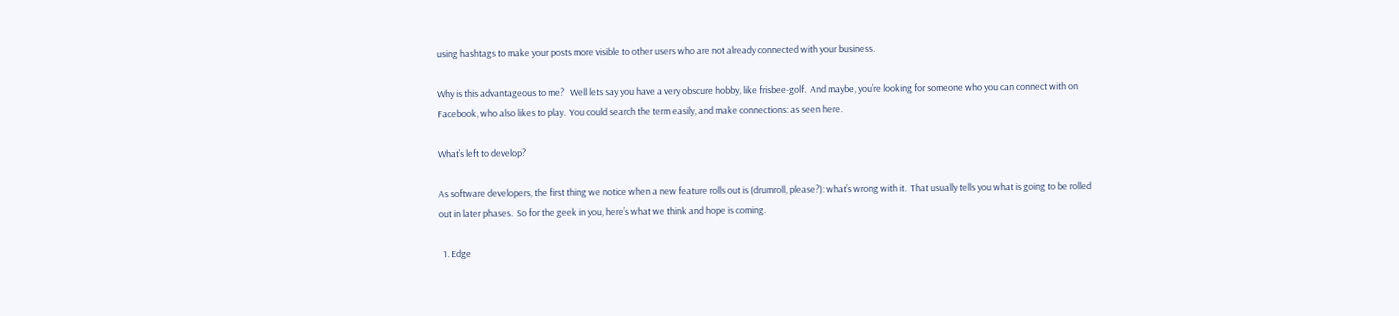using hashtags to make your posts more visible to other users who are not already connected with your business.

Why is this advantageous to me?   Well lets say you have a very obscure hobby, like frisbee-golf.  And maybe, you’re looking for someone who you can connect with on Facebook, who also likes to play.  You could search the term easily, and make connections: as seen here.

What’s left to develop?

As software developers, the first thing we notice when a new feature rolls out is (drumroll, please?): what’s wrong with it.  That usually tells you what is going to be rolled out in later phases.  So for the geek in you, here’s what we think and hope is coming.

  1. Edge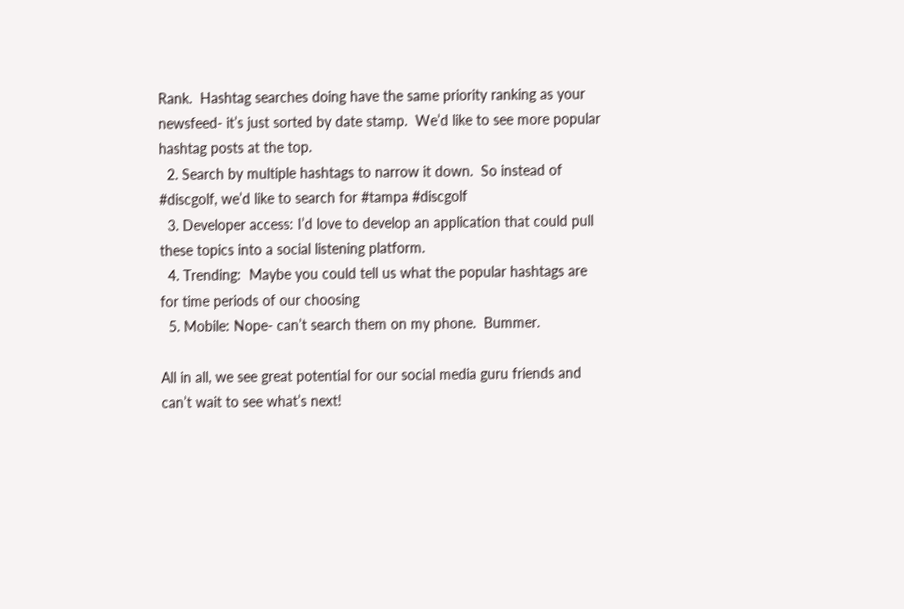Rank.  Hashtag searches doing have the same priority ranking as your newsfeed- it’s just sorted by date stamp.  We’d like to see more popular hashtag posts at the top.
  2. Search by multiple hashtags to narrow it down.  So instead of #discgolf, we’d like to search for #tampa #discgolf
  3. Developer access: I’d love to develop an application that could pull these topics into a social listening platform.
  4. Trending:  Maybe you could tell us what the popular hashtags are for time periods of our choosing
  5. Mobile: Nope- can’t search them on my phone.  Bummer.

All in all, we see great potential for our social media guru friends and can’t wait to see what’s next!